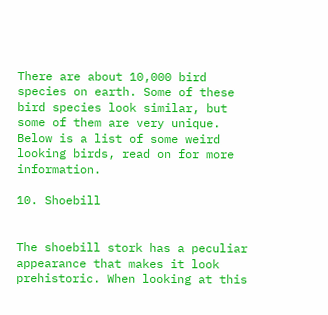There are about 10,000 bird species on earth. Some of these bird species look similar, but some of them are very unique. Below is a list of some weird looking birds, read on for more information.

10. Shoebill


The shoebill stork has a peculiar appearance that makes it look prehistoric. When looking at this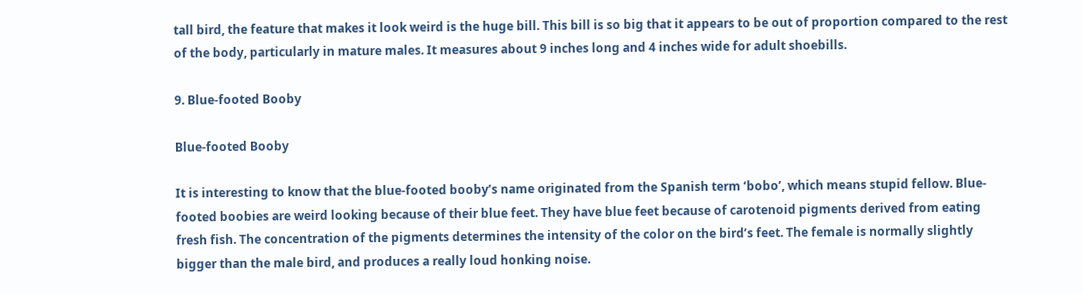tall bird, the feature that makes it look weird is the huge bill. This bill is so big that it appears to be out of proportion compared to the rest of the body, particularly in mature males. It measures about 9 inches long and 4 inches wide for adult shoebills.

9. Blue-footed Booby

Blue-footed Booby

It is interesting to know that the blue-footed booby’s name originated from the Spanish term ‘bobo’, which means stupid fellow. Blue-footed boobies are weird looking because of their blue feet. They have blue feet because of carotenoid pigments derived from eating fresh fish. The concentration of the pigments determines the intensity of the color on the bird’s feet. The female is normally slightly bigger than the male bird, and produces a really loud honking noise.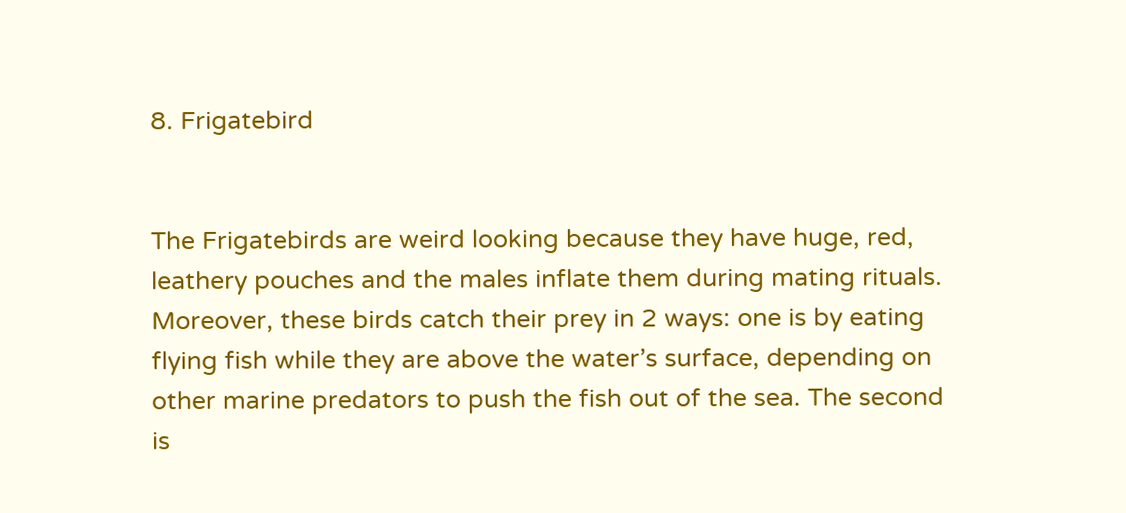8. Frigatebird


The Frigatebirds are weird looking because they have huge, red, leathery pouches and the males inflate them during mating rituals. Moreover, these birds catch their prey in 2 ways: one is by eating flying fish while they are above the water’s surface, depending on other marine predators to push the fish out of the sea. The second is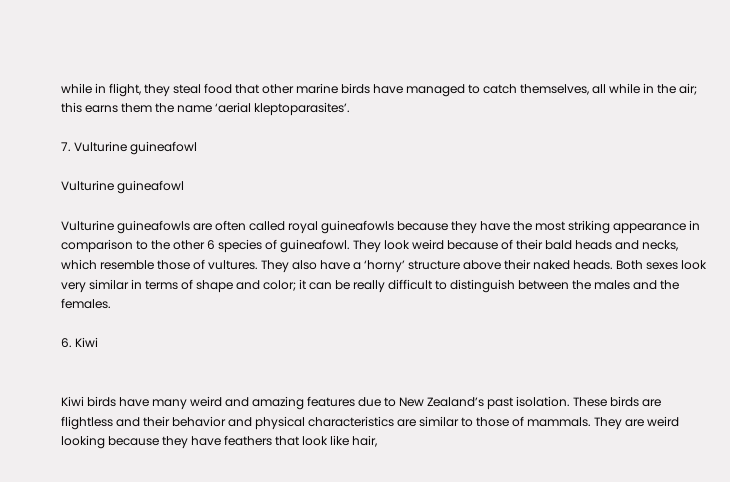while in flight, they steal food that other marine birds have managed to catch themselves, all while in the air; this earns them the name ‘aerial kleptoparasites’.

7. Vulturine guineafowl

Vulturine guineafowl

Vulturine guineafowls are often called royal guineafowls because they have the most striking appearance in comparison to the other 6 species of guineafowl. They look weird because of their bald heads and necks, which resemble those of vultures. They also have a ‘horny’ structure above their naked heads. Both sexes look very similar in terms of shape and color; it can be really difficult to distinguish between the males and the females.

6. Kiwi


Kiwi birds have many weird and amazing features due to New Zealand’s past isolation. These birds are flightless and their behavior and physical characteristics are similar to those of mammals. They are weird looking because they have feathers that look like hair,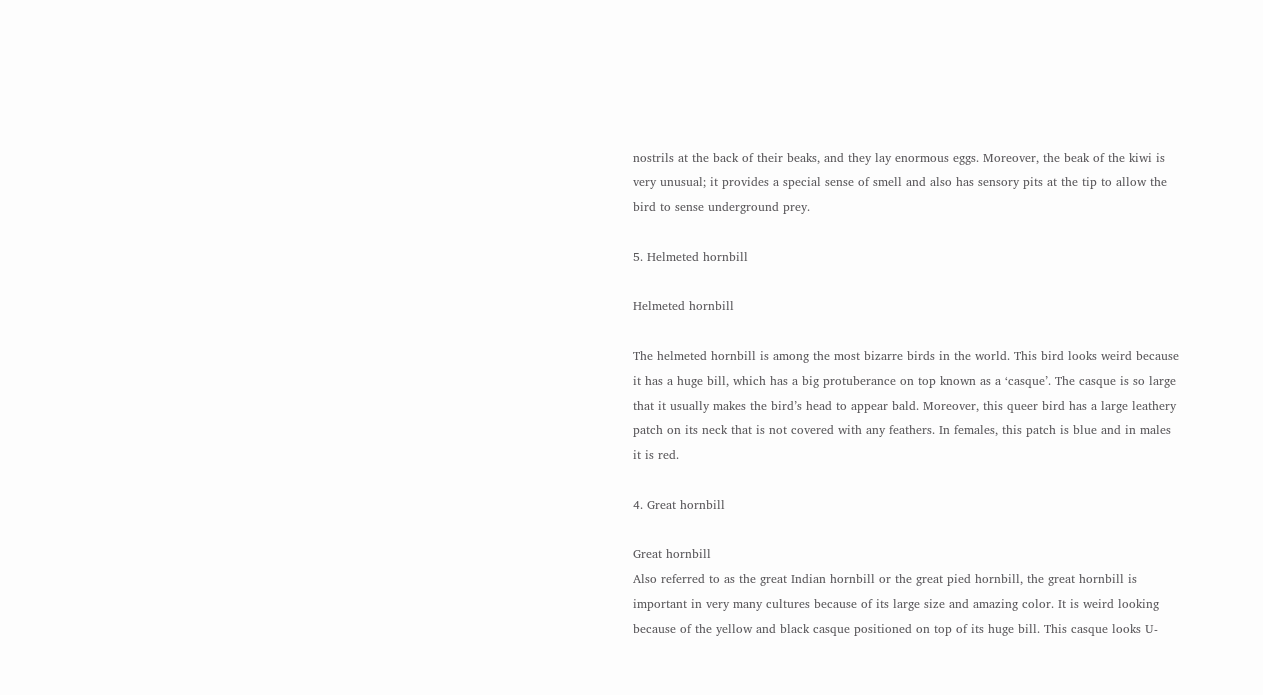nostrils at the back of their beaks, and they lay enormous eggs. Moreover, the beak of the kiwi is very unusual; it provides a special sense of smell and also has sensory pits at the tip to allow the bird to sense underground prey.

5. Helmeted hornbill

Helmeted hornbill

The helmeted hornbill is among the most bizarre birds in the world. This bird looks weird because it has a huge bill, which has a big protuberance on top known as a ‘casque’. The casque is so large that it usually makes the bird’s head to appear bald. Moreover, this queer bird has a large leathery patch on its neck that is not covered with any feathers. In females, this patch is blue and in males it is red.

4. Great hornbill

Great hornbill
Also referred to as the great Indian hornbill or the great pied hornbill, the great hornbill is important in very many cultures because of its large size and amazing color. It is weird looking because of the yellow and black casque positioned on top of its huge bill. This casque looks U-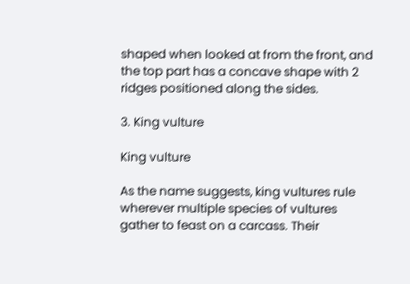shaped when looked at from the front, and the top part has a concave shape with 2 ridges positioned along the sides.

3. King vulture

King vulture

As the name suggests, king vultures rule wherever multiple species of vultures gather to feast on a carcass. Their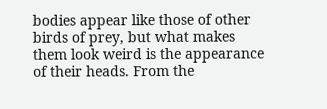bodies appear like those of other birds of prey, but what makes them look weird is the appearance of their heads. From the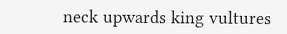neck upwards king vultures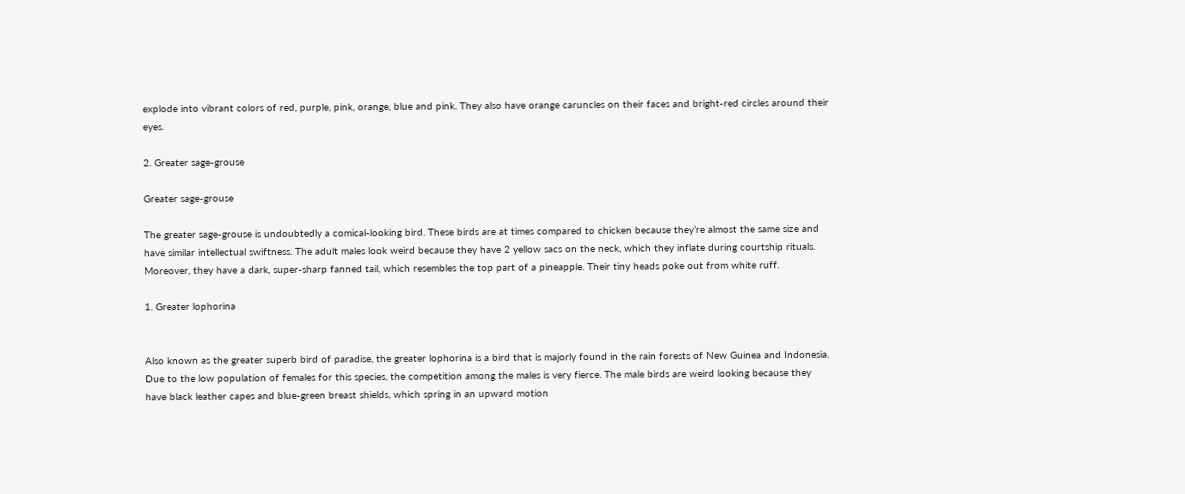explode into vibrant colors of red, purple, pink, orange, blue and pink. They also have orange caruncles on their faces and bright-red circles around their eyes.

2. Greater sage-grouse

Greater sage-grouse

The greater sage-grouse is undoubtedly a comical-looking bird. These birds are at times compared to chicken because they’re almost the same size and have similar intellectual swiftness. The adult males look weird because they have 2 yellow sacs on the neck, which they inflate during courtship rituals. Moreover, they have a dark, super-sharp fanned tail, which resembles the top part of a pineapple. Their tiny heads poke out from white ruff.

1. Greater lophorina


Also known as the greater superb bird of paradise, the greater lophorina is a bird that is majorly found in the rain forests of New Guinea and Indonesia. Due to the low population of females for this species, the competition among the males is very fierce. The male birds are weird looking because they have black leather capes and blue-green breast shields, which spring in an upward motion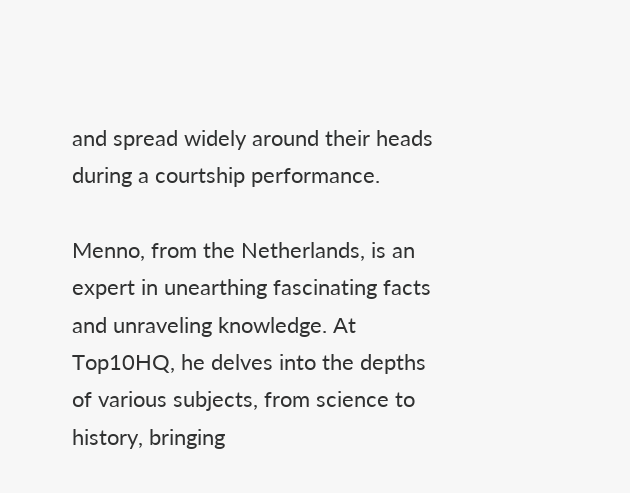and spread widely around their heads during a courtship performance.

Menno, from the Netherlands, is an expert in unearthing fascinating facts and unraveling knowledge. At Top10HQ, he delves into the depths of various subjects, from science to history, bringing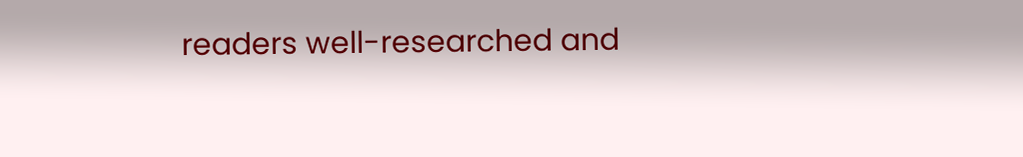readers well-researched and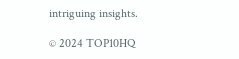intriguing insights.

© 2024 TOP10HQ